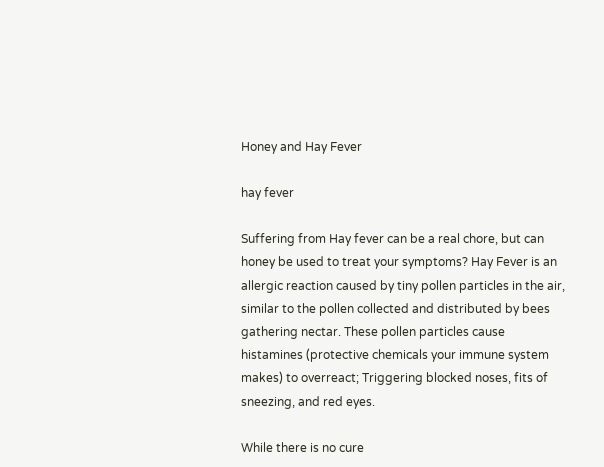Honey and Hay Fever

hay fever

Suffering from Hay fever can be a real chore, but can honey be used to treat your symptoms? Hay Fever is an allergic reaction caused by tiny pollen particles in the air, similar to the pollen collected and distributed by bees gathering nectar. These pollen particles cause histamines (protective chemicals your immune system makes) to overreact; Triggering blocked noses, fits of sneezing, and red eyes.

While there is no cure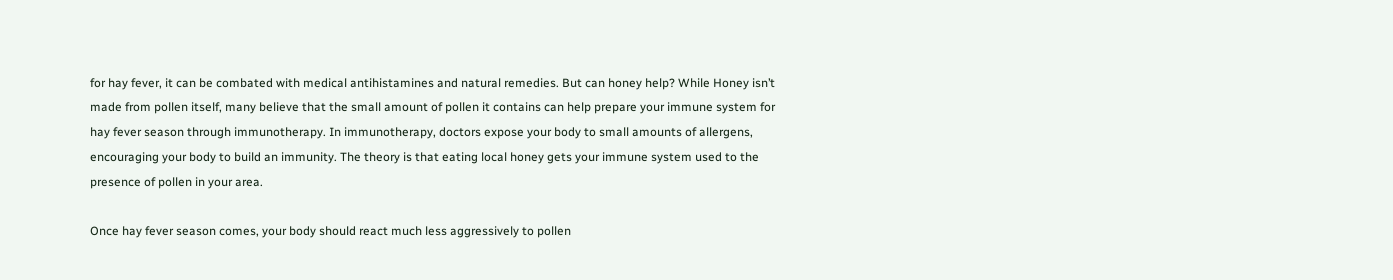for hay fever, it can be combated with medical antihistamines and natural remedies. But can honey help? While Honey isn’t made from pollen itself, many believe that the small amount of pollen it contains can help prepare your immune system for hay fever season through immunotherapy. In immunotherapy, doctors expose your body to small amounts of allergens, encouraging your body to build an immunity. The theory is that eating local honey gets your immune system used to the presence of pollen in your area.

Once hay fever season comes, your body should react much less aggressively to pollen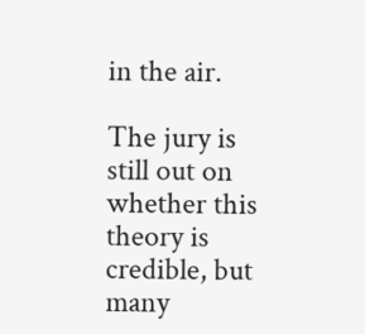in the air.

The jury is still out on whether this theory is credible, but many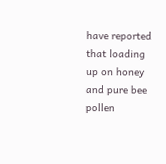have reported that loading up on honey and pure bee pollen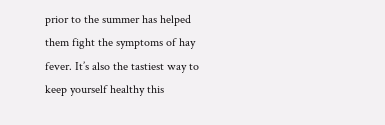prior to the summer has helped them fight the symptoms of hay fever. It’s also the tastiest way to keep yourself healthy this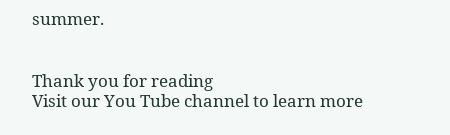summer.


Thank you for reading
Visit our You Tube channel to learn more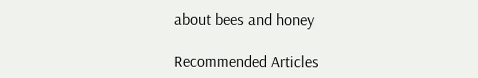about bees and honey

Recommended Articles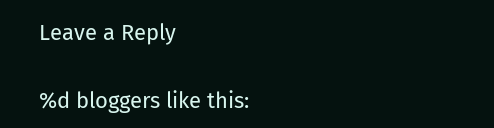Leave a Reply

%d bloggers like this: